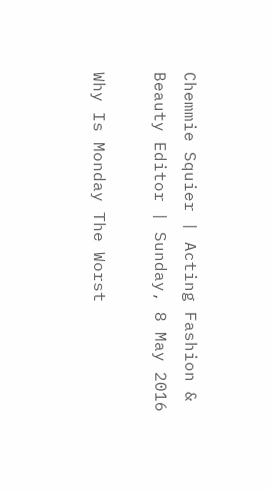Chemmie Squier | Acting Fashion & Beauty Editor | Sunday, 8 May 2016

Why Is Monday The Worst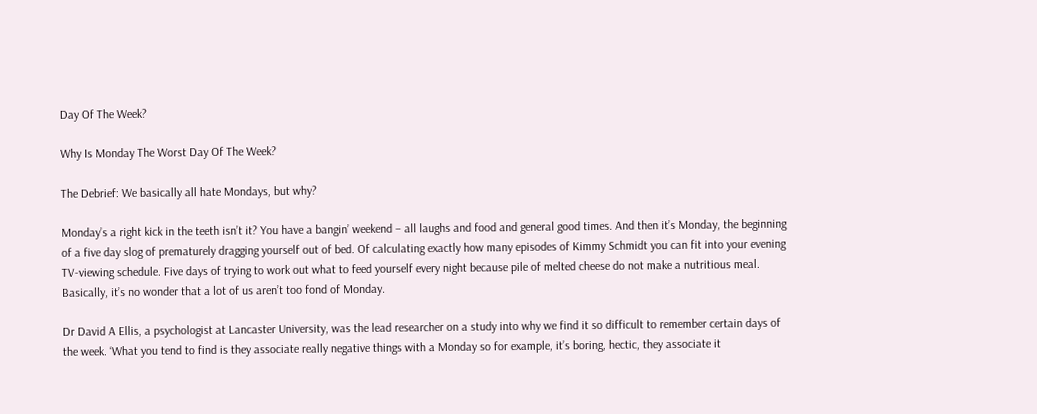Day Of The Week?

Why Is Monday The Worst Day Of The Week?

The Debrief: We basically all hate Mondays, but why?

Monday’s a right kick in the teeth isn’t it? You have a bangin’ weekend – all laughs and food and general good times. And then it’s Monday, the beginning of a five day slog of prematurely dragging yourself out of bed. Of calculating exactly how many episodes of Kimmy Schmidt you can fit into your evening TV-viewing schedule. Five days of trying to work out what to feed yourself every night because pile of melted cheese do not make a nutritious meal. Basically, it’s no wonder that a lot of us aren’t too fond of Monday.

Dr David A Ellis, a psychologist at Lancaster University, was the lead researcher on a study into why we find it so difficult to remember certain days of the week. ‘What you tend to find is they associate really negative things with a Monday so for example, it’s boring, hectic, they associate it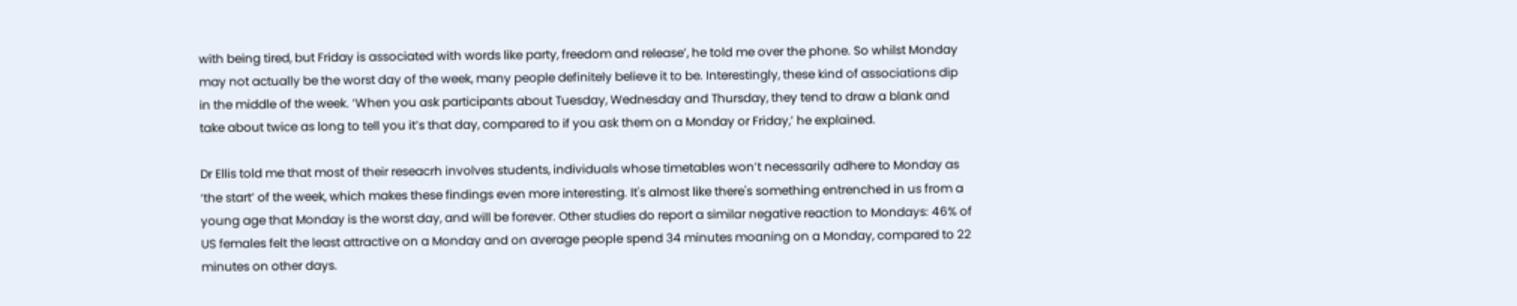with being tired, but Friday is associated with words like party, freedom and release’, he told me over the phone. So whilst Monday may not actually be the worst day of the week, many people definitely believe it to be. Interestingly, these kind of associations dip in the middle of the week. ‘When you ask participants about Tuesday, Wednesday and Thursday, they tend to draw a blank and take about twice as long to tell you it’s that day, compared to if you ask them on a Monday or Friday,’ he explained.

Dr Ellis told me that most of their reseacrh involves students, individuals whose timetables won’t necessarily adhere to Monday as ‘the start’ of the week, which makes these findings even more interesting. It's almost like there's something entrenched in us from a young age that Monday is the worst day, and will be forever. Other studies do report a similar negative reaction to Mondays: 46% of US females felt the least attractive on a Monday and on average people spend 34 minutes moaning on a Monday, compared to 22 minutes on other days.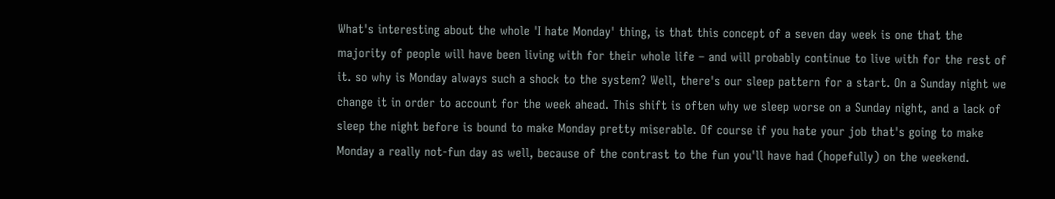What's interesting about the whole 'I hate Monday' thing, is that this concept of a seven day week is one that the majority of people will have been living with for their whole life – and will probably continue to live with for the rest of it. so why is Monday always such a shock to the system? Well, there's our sleep pattern for a start. On a Sunday night we change it in order to account for the week ahead. This shift is often why we sleep worse on a Sunday night, and a lack of sleep the night before is bound to make Monday pretty miserable. Of course if you hate your job that's going to make Monday a really not-fun day as well, because of the contrast to the fun you'll have had (hopefully) on the weekend.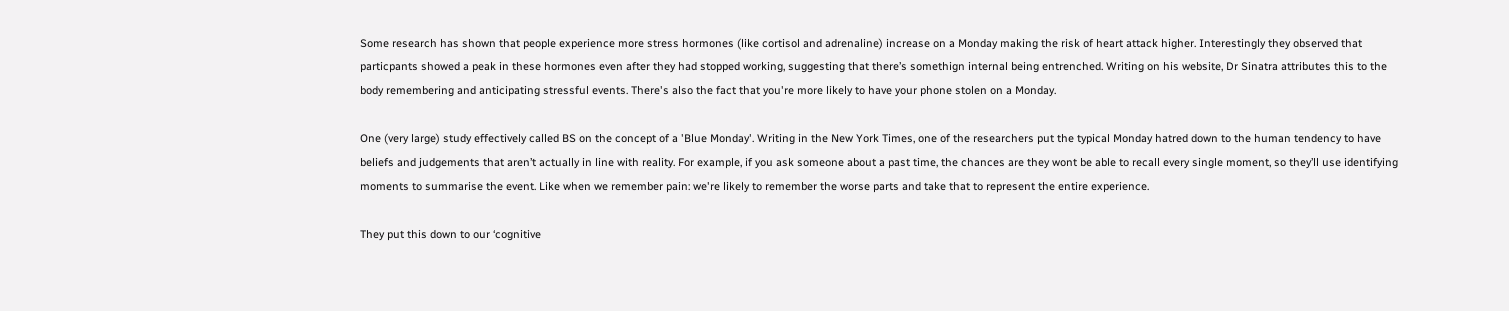Some research has shown that people experience more stress hormones (like cortisol and adrenaline) increase on a Monday making the risk of heart attack higher. Interestingly they observed that particpants showed a peak in these hormones even after they had stopped working, suggesting that there’s somethign internal being entrenched. Writing on his website, Dr Sinatra attributes this to the body remembering and anticipating stressful events. There's also the fact that you're more likely to have your phone stolen on a Monday.

One (very large) study effectively called BS on the concept of a 'Blue Monday'. Writing in the New York Times, one of the researchers put the typical Monday hatred down to the human tendency to have beliefs and judgements that aren’t actually in line with reality. For example, if you ask someone about a past time, the chances are they wont be able to recall every single moment, so they’ll use identifying moments to summarise the event. Like when we remember pain: we're likely to remember the worse parts and take that to represent the entire experience.

They put this down to our ‘cognitive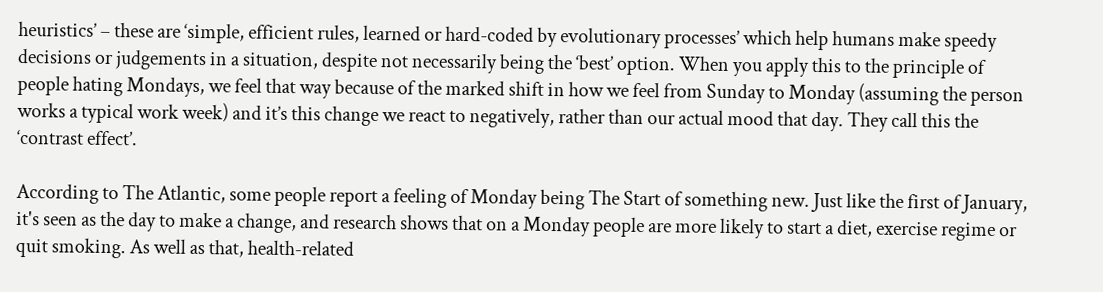heuristics’ – these are ‘simple, efficient rules, learned or hard-coded by evolutionary processes’ which help humans make speedy decisions or judgements in a situation, despite not necessarily being the ‘best’ option. When you apply this to the principle of people hating Mondays, we feel that way because of the marked shift in how we feel from Sunday to Monday (assuming the person works a typical work week) and it’s this change we react to negatively, rather than our actual mood that day. They call this the ‘contrast effect’.

According to The Atlantic, some people report a feeling of Monday being The Start of something new. Just like the first of January, it's seen as the day to make a change, and research shows that on a Monday people are more likely to start a diet, exercise regime or quit smoking. As well as that, health-related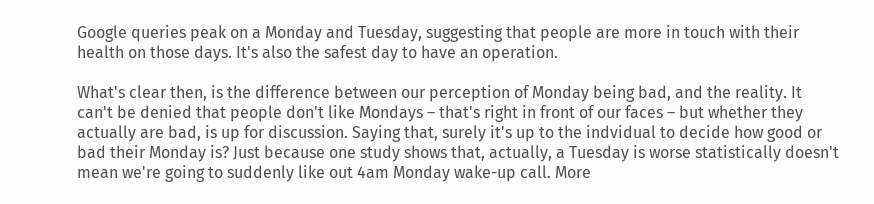Google queries peak on a Monday and Tuesday, suggesting that people are more in touch with their health on those days. It's also the safest day to have an operation.

What's clear then, is the difference between our perception of Monday being bad, and the reality. It can't be denied that people don't like Mondays – that's right in front of our faces – but whether they actually are bad, is up for discussion. Saying that, surely it's up to the indvidual to decide how good or bad their Monday is? Just because one study shows that, actually, a Tuesday is worse statistically doesn't mean we're going to suddenly like out 4am Monday wake-up call. More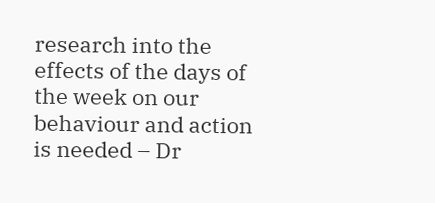research into the effects of the days of the week on our behaviour and action is needed – Dr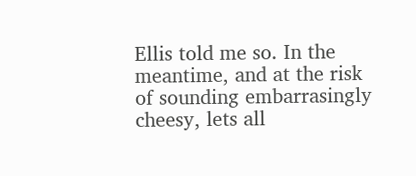Ellis told me so. In the meantime, and at the risk of sounding embarrasingly cheesy, lets all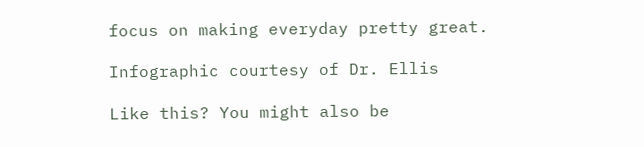focus on making everyday pretty great.

Infographic courtesy of Dr. Ellis

Like this? You might also be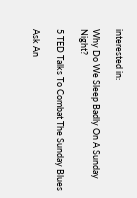interested in:

Why Do We Sleep Badly On A Sunday Night?

5 TED Talks To Combat The Sunday Blues

Ask An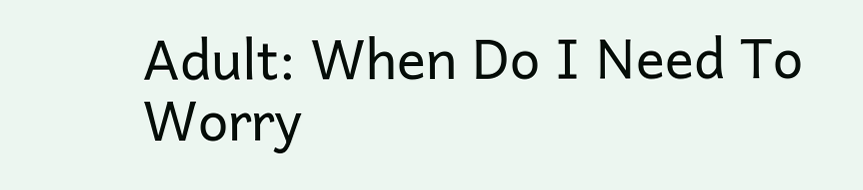Adult: When Do I Need To Worry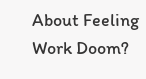About Feeling Work Doom?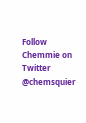Follow Chemmie on Twitter @chemsquier